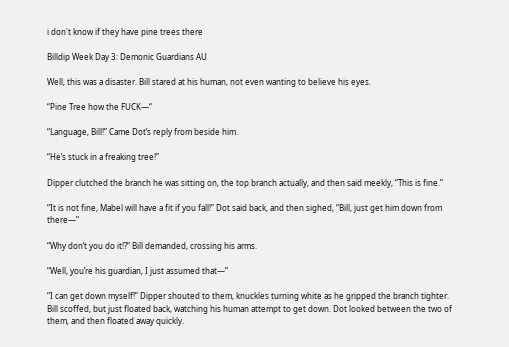i don't know if they have pine trees there

Billdip Week Day 3: Demonic Guardians AU

Well, this was a disaster. Bill stared at his human, not even wanting to believe his eyes.

“Pine Tree how the FUCK—“

“Language, Bill!” Came Dot’s reply from beside him.

“He’s stuck in a freaking tree!”

Dipper clutched the branch he was sitting on, the top branch actually, and then said meekly, “This is fine.”

“It is not fine, Mabel will have a fit if you fall!” Dot said back, and then sighed, “Bill, just get him down from there—”

“Why don’t you do it!?” Bill demanded, crossing his arms.

“Well, you’re his guardian, I just assumed that—”

“I can get down myself!” Dipper shouted to them, knuckles turning white as he gripped the branch tighter. Bill scoffed, but just floated back, watching his human attempt to get down. Dot looked between the two of them, and then floated away quickly.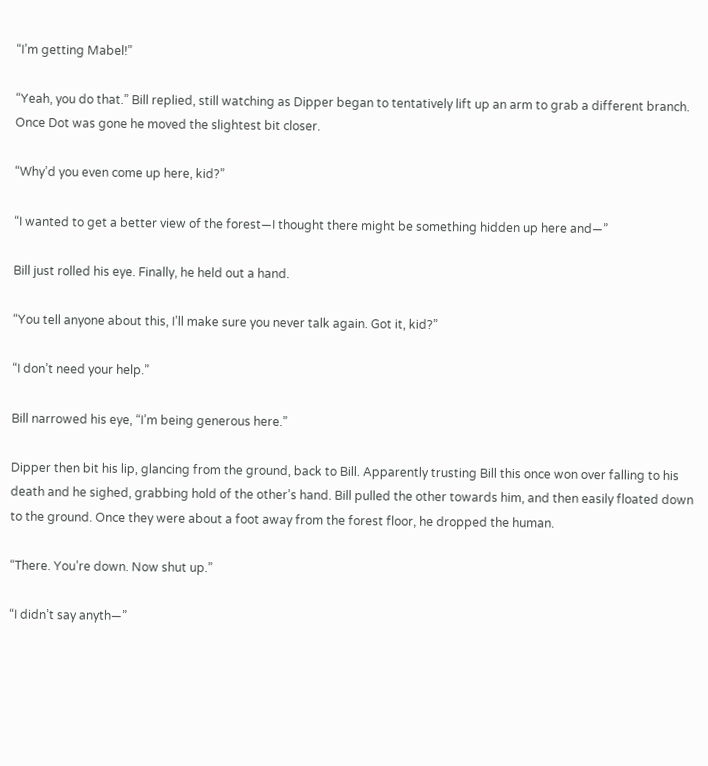“I’m getting Mabel!”

“Yeah, you do that.” Bill replied, still watching as Dipper began to tentatively lift up an arm to grab a different branch. Once Dot was gone he moved the slightest bit closer.

“Why’d you even come up here, kid?”

“I wanted to get a better view of the forest—I thought there might be something hidden up here and—”

Bill just rolled his eye. Finally, he held out a hand.

“You tell anyone about this, I’ll make sure you never talk again. Got it, kid?”

“I don’t need your help.”

Bill narrowed his eye, “I’m being generous here.”

Dipper then bit his lip, glancing from the ground, back to Bill. Apparently trusting Bill this once won over falling to his death and he sighed, grabbing hold of the other’s hand. Bill pulled the other towards him, and then easily floated down to the ground. Once they were about a foot away from the forest floor, he dropped the human.

“There. You’re down. Now shut up.”

“I didn’t say anyth—”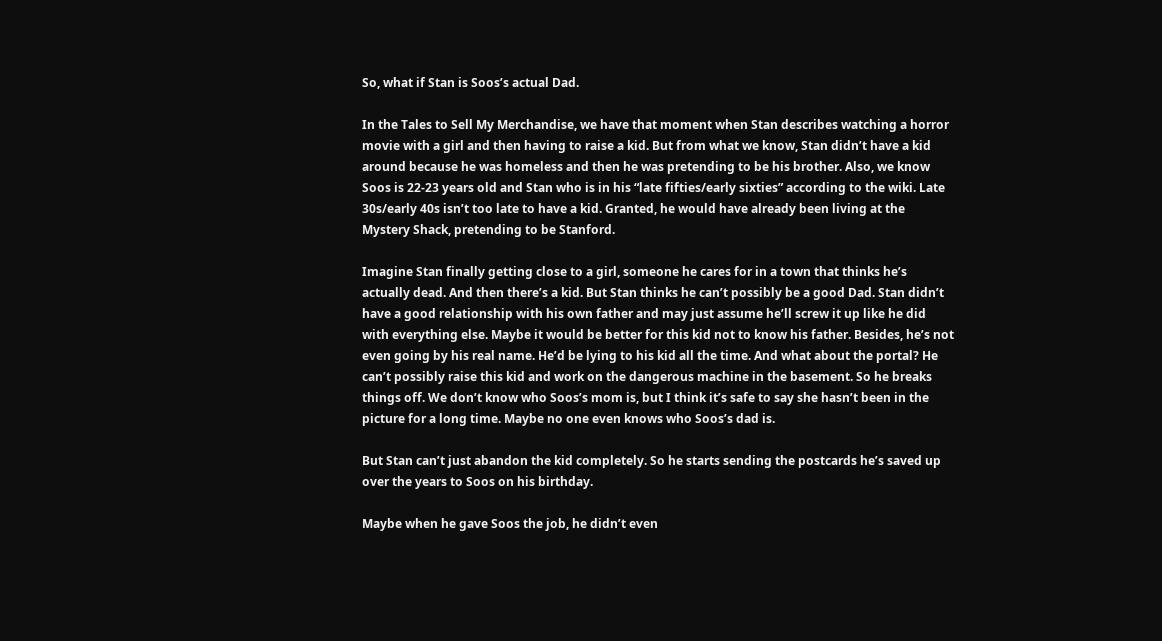So, what if Stan is Soos’s actual Dad.

In the Tales to Sell My Merchandise, we have that moment when Stan describes watching a horror movie with a girl and then having to raise a kid. But from what we know, Stan didn’t have a kid around because he was homeless and then he was pretending to be his brother. Also, we know Soos is 22-23 years old and Stan who is in his “late fifties/early sixties” according to the wiki. Late 30s/early 40s isn’t too late to have a kid. Granted, he would have already been living at the Mystery Shack, pretending to be Stanford.

Imagine Stan finally getting close to a girl, someone he cares for in a town that thinks he’s actually dead. And then there’s a kid. But Stan thinks he can’t possibly be a good Dad. Stan didn’t have a good relationship with his own father and may just assume he’ll screw it up like he did with everything else. Maybe it would be better for this kid not to know his father. Besides, he’s not even going by his real name. He’d be lying to his kid all the time. And what about the portal? He can’t possibly raise this kid and work on the dangerous machine in the basement. So he breaks things off. We don’t know who Soos’s mom is, but I think it’s safe to say she hasn’t been in the picture for a long time. Maybe no one even knows who Soos’s dad is.

But Stan can’t just abandon the kid completely. So he starts sending the postcards he’s saved up over the years to Soos on his birthday.

Maybe when he gave Soos the job, he didn’t even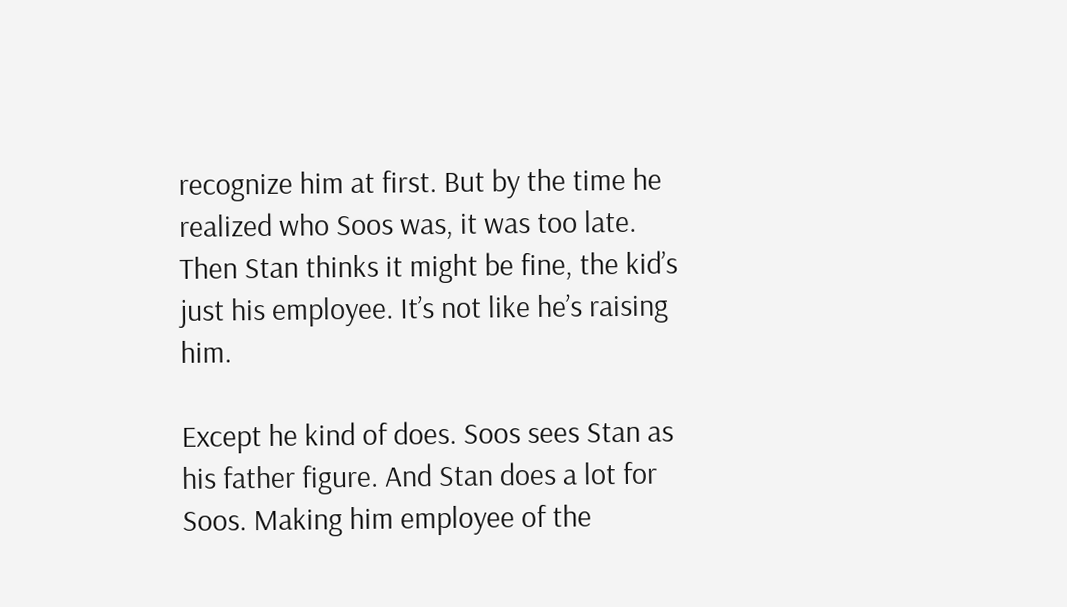recognize him at first. But by the time he realized who Soos was, it was too late. Then Stan thinks it might be fine, the kid’s just his employee. It’s not like he’s raising him.

Except he kind of does. Soos sees Stan as his father figure. And Stan does a lot for Soos. Making him employee of the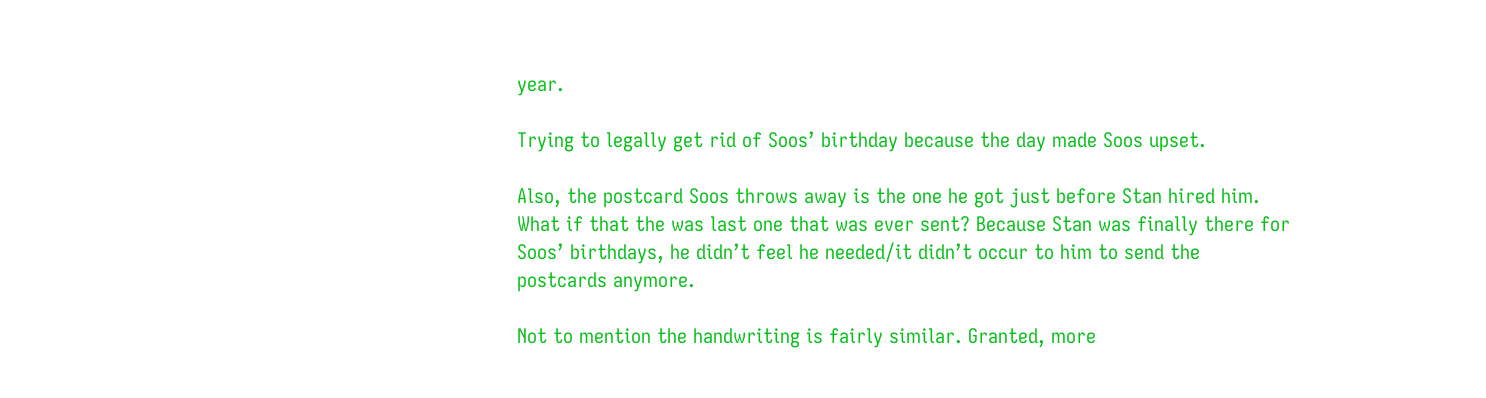year.

Trying to legally get rid of Soos’ birthday because the day made Soos upset.

Also, the postcard Soos throws away is the one he got just before Stan hired him. What if that the was last one that was ever sent? Because Stan was finally there for Soos’ birthdays, he didn’t feel he needed/it didn’t occur to him to send the postcards anymore.

Not to mention the handwriting is fairly similar. Granted, more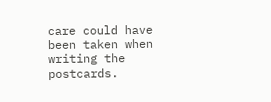care could have been taken when writing the postcards.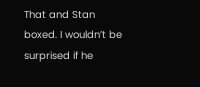That and Stan boxed. I wouldn’t be surprised if he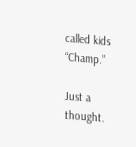called kids “Champ.”

Just a thought.